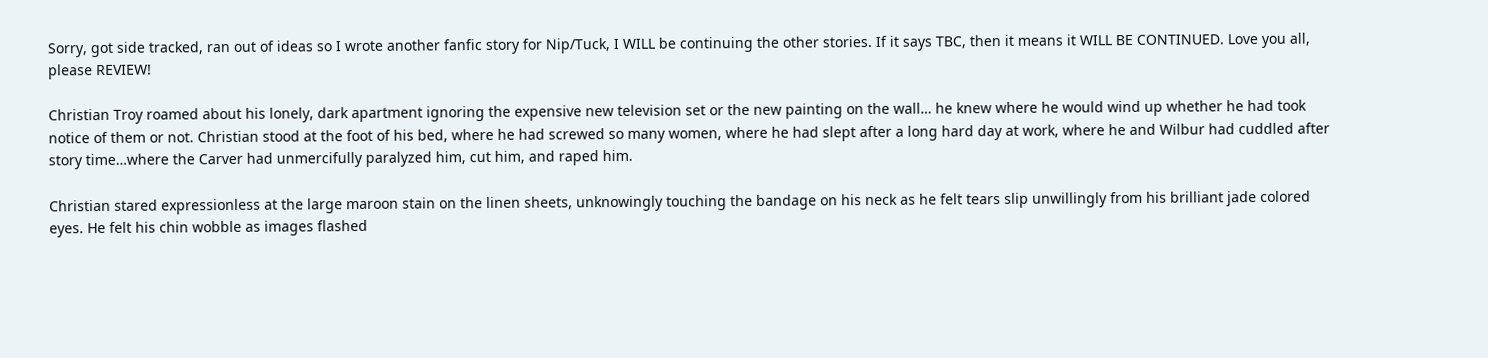Sorry, got side tracked, ran out of ideas so I wrote another fanfic story for Nip/Tuck, I WILL be continuing the other stories. If it says TBC, then it means it WILL BE CONTINUED. Love you all, please REVIEW!

Christian Troy roamed about his lonely, dark apartment ignoring the expensive new television set or the new painting on the wall… he knew where he would wind up whether he had took notice of them or not. Christian stood at the foot of his bed, where he had screwed so many women, where he had slept after a long hard day at work, where he and Wilbur had cuddled after story time…where the Carver had unmercifully paralyzed him, cut him, and raped him.

Christian stared expressionless at the large maroon stain on the linen sheets, unknowingly touching the bandage on his neck as he felt tears slip unwillingly from his brilliant jade colored eyes. He felt his chin wobble as images flashed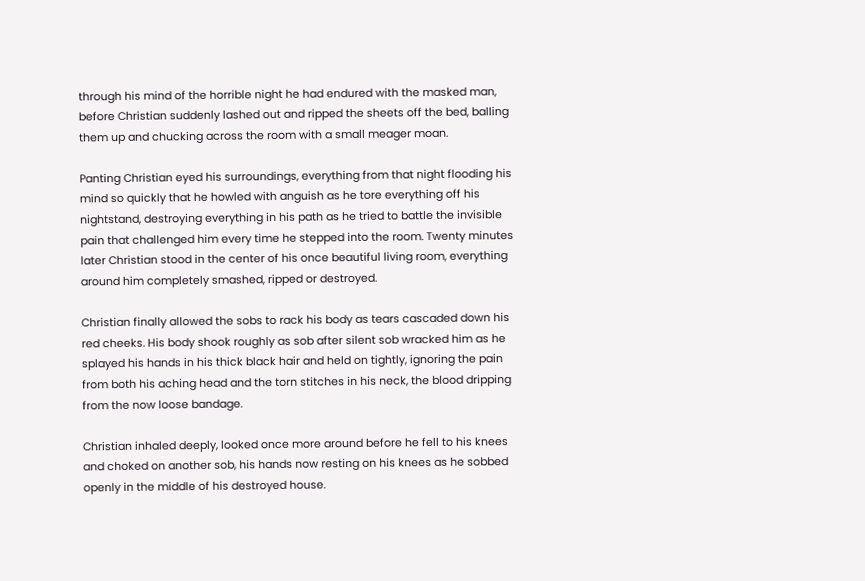through his mind of the horrible night he had endured with the masked man, before Christian suddenly lashed out and ripped the sheets off the bed, balling them up and chucking across the room with a small meager moan.

Panting Christian eyed his surroundings, everything from that night flooding his mind so quickly that he howled with anguish as he tore everything off his nightstand, destroying everything in his path as he tried to battle the invisible pain that challenged him every time he stepped into the room. Twenty minutes later Christian stood in the center of his once beautiful living room, everything around him completely smashed, ripped or destroyed.

Christian finally allowed the sobs to rack his body as tears cascaded down his red cheeks. His body shook roughly as sob after silent sob wracked him as he splayed his hands in his thick black hair and held on tightly, ignoring the pain from both his aching head and the torn stitches in his neck, the blood dripping from the now loose bandage.

Christian inhaled deeply, looked once more around before he fell to his knees and choked on another sob, his hands now resting on his knees as he sobbed openly in the middle of his destroyed house.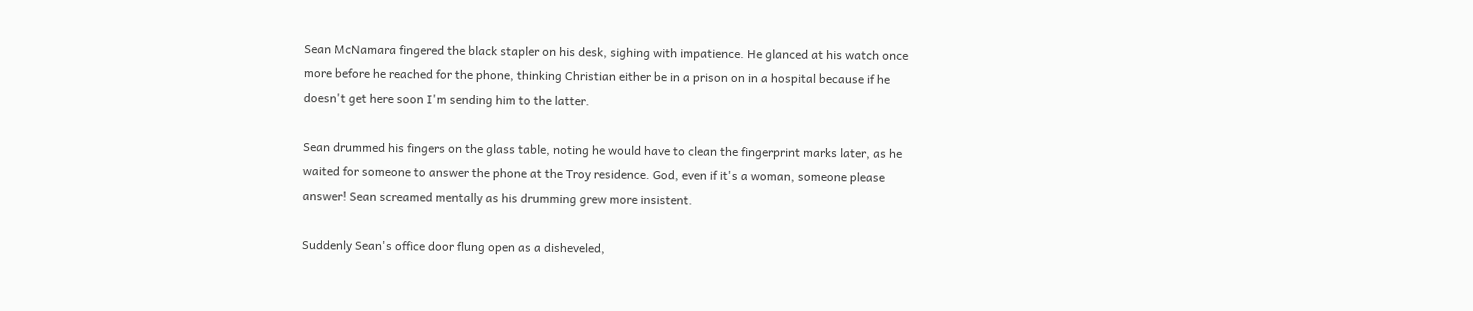Sean McNamara fingered the black stapler on his desk, sighing with impatience. He glanced at his watch once more before he reached for the phone, thinking Christian either be in a prison on in a hospital because if he doesn't get here soon I'm sending him to the latter.

Sean drummed his fingers on the glass table, noting he would have to clean the fingerprint marks later, as he waited for someone to answer the phone at the Troy residence. God, even if it's a woman, someone please answer! Sean screamed mentally as his drumming grew more insistent.

Suddenly Sean's office door flung open as a disheveled,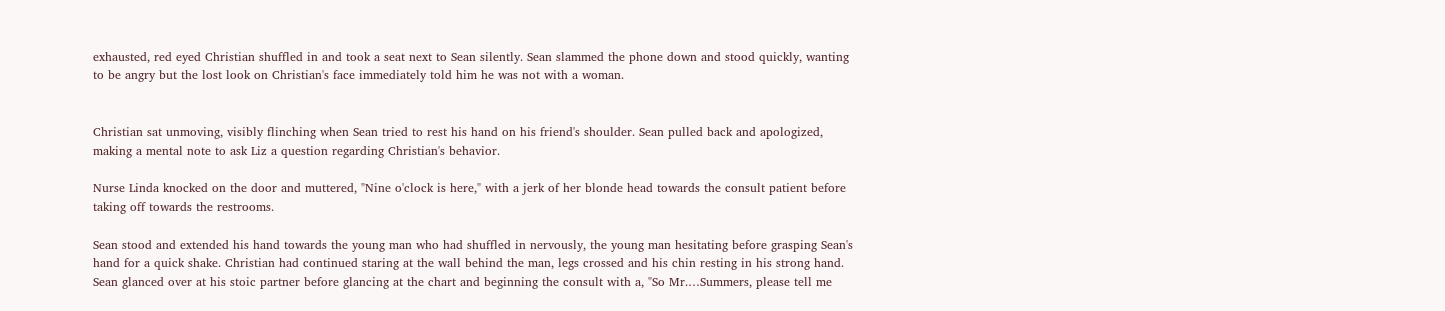exhausted, red eyed Christian shuffled in and took a seat next to Sean silently. Sean slammed the phone down and stood quickly, wanting to be angry but the lost look on Christian's face immediately told him he was not with a woman.


Christian sat unmoving, visibly flinching when Sean tried to rest his hand on his friend's shoulder. Sean pulled back and apologized, making a mental note to ask Liz a question regarding Christian's behavior.

Nurse Linda knocked on the door and muttered, "Nine o'clock is here," with a jerk of her blonde head towards the consult patient before taking off towards the restrooms.

Sean stood and extended his hand towards the young man who had shuffled in nervously, the young man hesitating before grasping Sean's hand for a quick shake. Christian had continued staring at the wall behind the man, legs crossed and his chin resting in his strong hand. Sean glanced over at his stoic partner before glancing at the chart and beginning the consult with a, "So Mr.…Summers, please tell me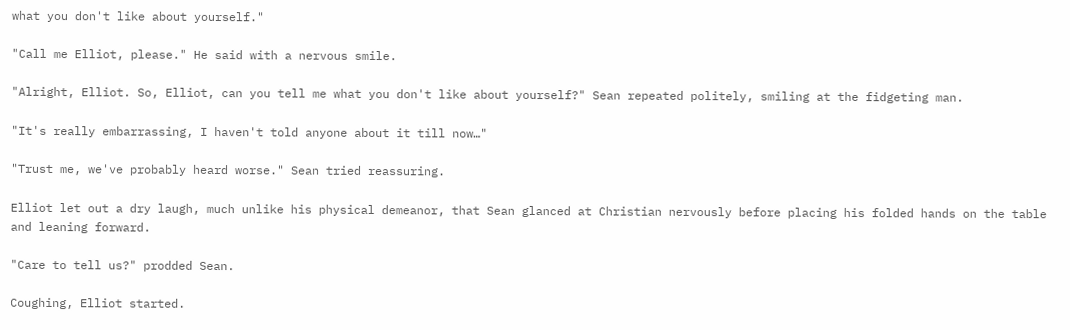what you don't like about yourself."

"Call me Elliot, please." He said with a nervous smile.

"Alright, Elliot. So, Elliot, can you tell me what you don't like about yourself?" Sean repeated politely, smiling at the fidgeting man.

"It's really embarrassing, I haven't told anyone about it till now…"

"Trust me, we've probably heard worse." Sean tried reassuring.

Elliot let out a dry laugh, much unlike his physical demeanor, that Sean glanced at Christian nervously before placing his folded hands on the table and leaning forward.

"Care to tell us?" prodded Sean.

Coughing, Elliot started.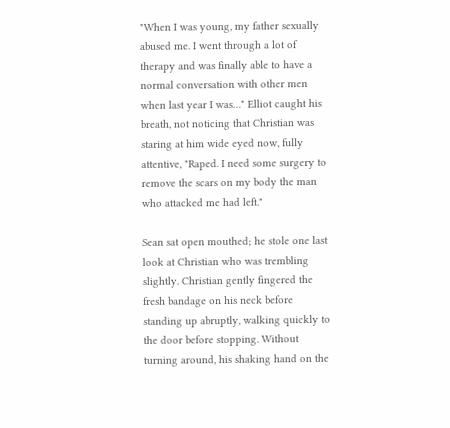"When I was young, my father sexually abused me. I went through a lot of therapy and was finally able to have a normal conversation with other men when last year I was…" Elliot caught his breath, not noticing that Christian was staring at him wide eyed now, fully attentive, "Raped. I need some surgery to remove the scars on my body the man who attacked me had left."

Sean sat open mouthed; he stole one last look at Christian who was trembling slightly. Christian gently fingered the fresh bandage on his neck before standing up abruptly, walking quickly to the door before stopping. Without turning around, his shaking hand on the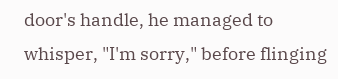door's handle, he managed to whisper, "I'm sorry," before flinging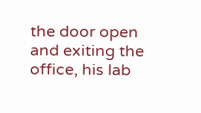the door open and exiting the office, his lab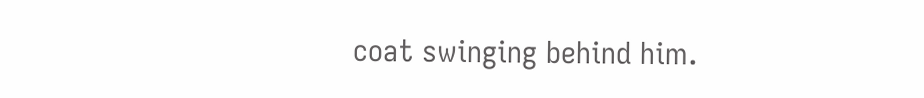coat swinging behind him.